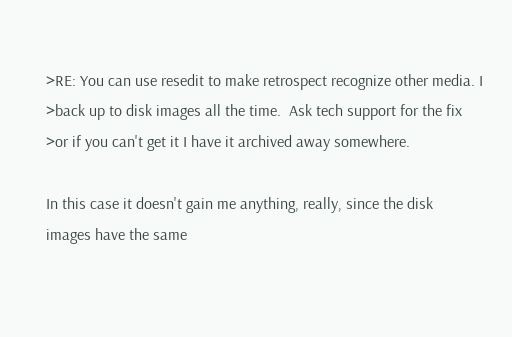>RE: You can use resedit to make retrospect recognize other media. I
>back up to disk images all the time.  Ask tech support for the fix
>or if you can't get it I have it archived away somewhere.

In this case it doesn't gain me anything, really, since the disk
images have the same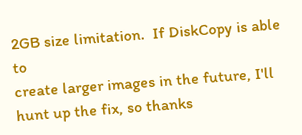2GB size limitation.  If DiskCopy is able to
create larger images in the future, I'll hunt up the fix, so thanks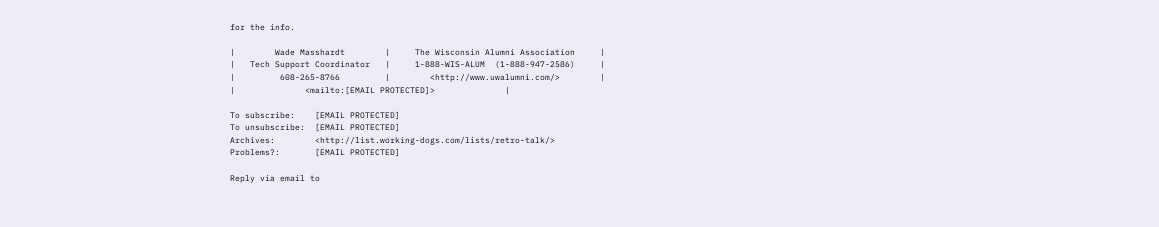for the info.

|        Wade Masshardt        |     The Wisconsin Alumni Association     |
|   Tech Support Coordinator   |     1-888-WIS-ALUM  (1-888-947-2586)     |
|         608-265-8766         |        <http://www.uwalumni.com/>        |
|              <mailto:[EMAIL PROTECTED]>              |

To subscribe:    [EMAIL PROTECTED]
To unsubscribe:  [EMAIL PROTECTED]
Archives:        <http://list.working-dogs.com/lists/retro-talk/>
Problems?:       [EMAIL PROTECTED]

Reply via email to